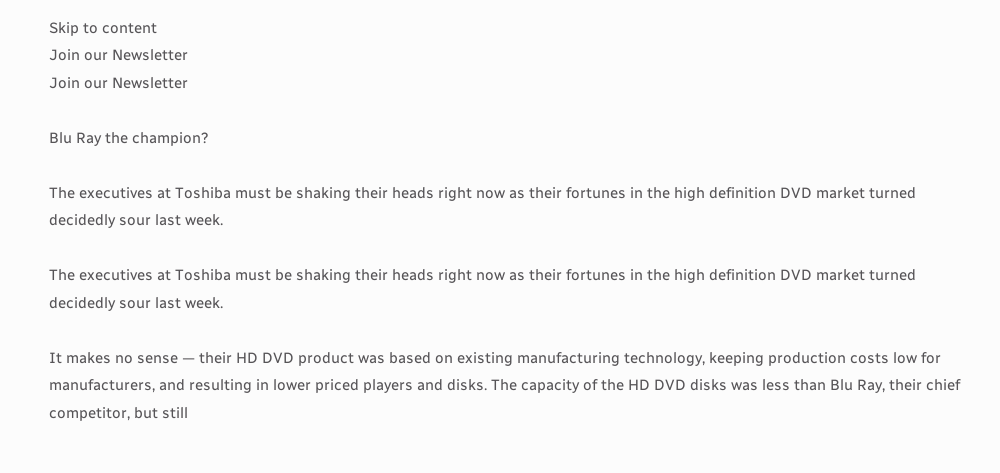Skip to content
Join our Newsletter
Join our Newsletter

Blu Ray the champion?

The executives at Toshiba must be shaking their heads right now as their fortunes in the high definition DVD market turned decidedly sour last week.

The executives at Toshiba must be shaking their heads right now as their fortunes in the high definition DVD market turned decidedly sour last week.

It makes no sense — their HD DVD product was based on existing manufacturing technology, keeping production costs low for manufacturers, and resulting in lower priced players and disks. The capacity of the HD DVD disks was less than Blu Ray, their chief competitor, but still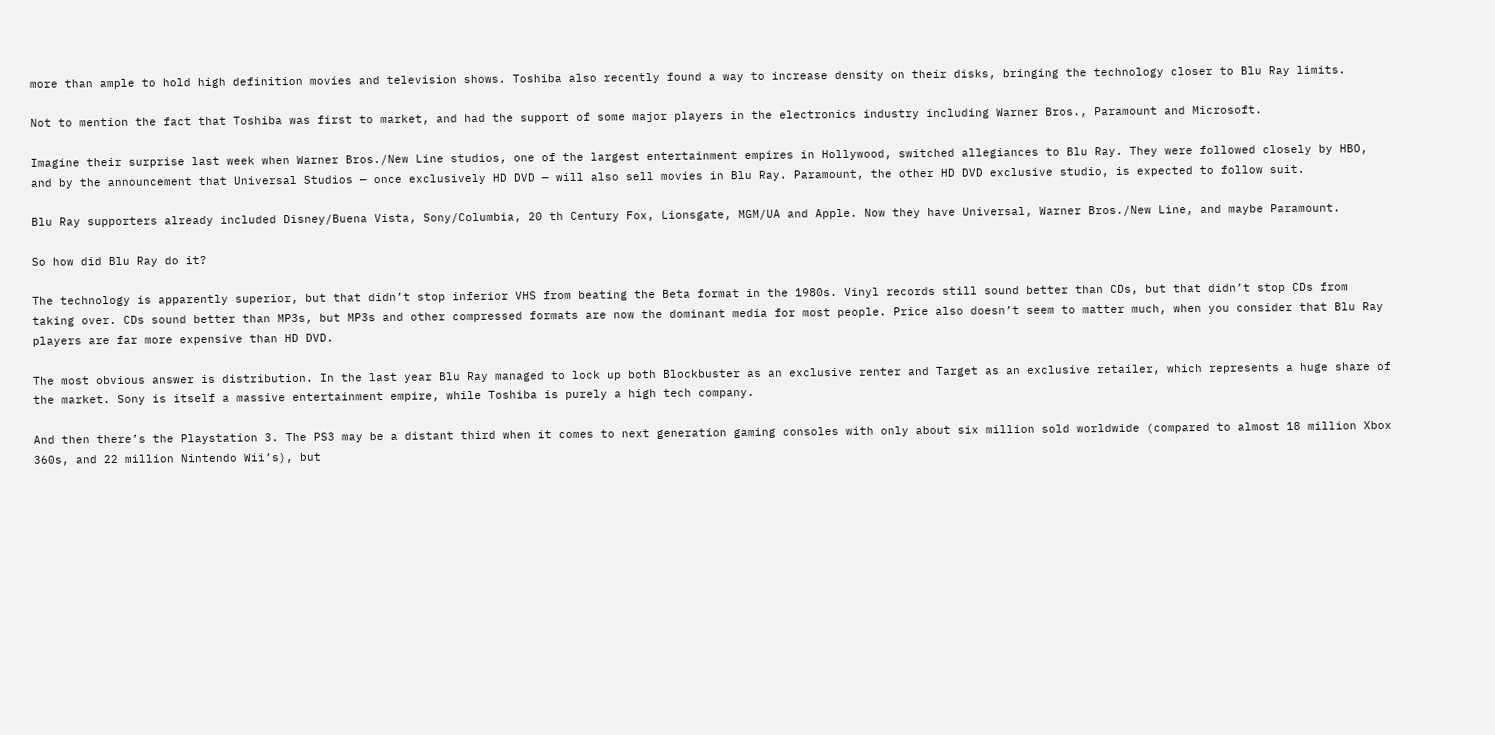more than ample to hold high definition movies and television shows. Toshiba also recently found a way to increase density on their disks, bringing the technology closer to Blu Ray limits.

Not to mention the fact that Toshiba was first to market, and had the support of some major players in the electronics industry including Warner Bros., Paramount and Microsoft.

Imagine their surprise last week when Warner Bros./New Line studios, one of the largest entertainment empires in Hollywood, switched allegiances to Blu Ray. They were followed closely by HBO, and by the announcement that Universal Studios — once exclusively HD DVD — will also sell movies in Blu Ray. Paramount, the other HD DVD exclusive studio, is expected to follow suit.

Blu Ray supporters already included Disney/Buena Vista, Sony/Columbia, 20 th Century Fox, Lionsgate, MGM/UA and Apple. Now they have Universal, Warner Bros./New Line, and maybe Paramount.

So how did Blu Ray do it?

The technology is apparently superior, but that didn’t stop inferior VHS from beating the Beta format in the 1980s. Vinyl records still sound better than CDs, but that didn’t stop CDs from taking over. CDs sound better than MP3s, but MP3s and other compressed formats are now the dominant media for most people. Price also doesn’t seem to matter much, when you consider that Blu Ray players are far more expensive than HD DVD.

The most obvious answer is distribution. In the last year Blu Ray managed to lock up both Blockbuster as an exclusive renter and Target as an exclusive retailer, which represents a huge share of the market. Sony is itself a massive entertainment empire, while Toshiba is purely a high tech company.

And then there’s the Playstation 3. The PS3 may be a distant third when it comes to next generation gaming consoles with only about six million sold worldwide (compared to almost 18 million Xbox 360s, and 22 million Nintendo Wii’s), but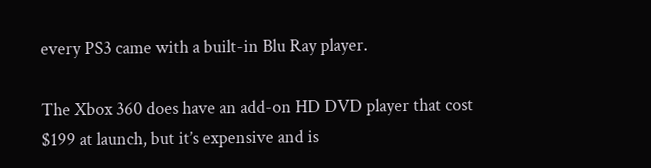every PS3 came with a built-in Blu Ray player.

The Xbox 360 does have an add-on HD DVD player that cost $199 at launch, but it’s expensive and is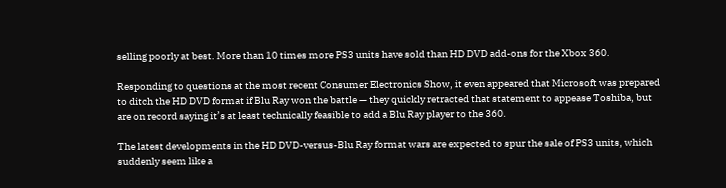selling poorly at best. More than 10 times more PS3 units have sold than HD DVD add-ons for the Xbox 360.

Responding to questions at the most recent Consumer Electronics Show, it even appeared that Microsoft was prepared to ditch the HD DVD format if Blu Ray won the battle — they quickly retracted that statement to appease Toshiba, but are on record saying it’s at least technically feasible to add a Blu Ray player to the 360.

The latest developments in the HD DVD-versus-Blu Ray format wars are expected to spur the sale of PS3 units, which suddenly seem like a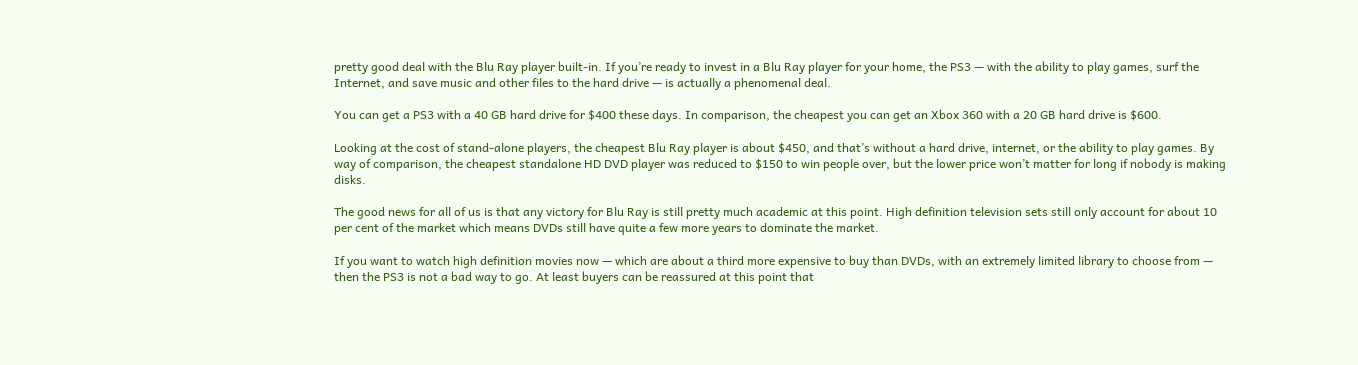pretty good deal with the Blu Ray player built-in. If you’re ready to invest in a Blu Ray player for your home, the PS3 — with the ability to play games, surf the Internet, and save music and other files to the hard drive — is actually a phenomenal deal.

You can get a PS3 with a 40 GB hard drive for $400 these days. In comparison, the cheapest you can get an Xbox 360 with a 20 GB hard drive is $600.

Looking at the cost of stand-alone players, the cheapest Blu Ray player is about $450, and that’s without a hard drive, internet, or the ability to play games. By way of comparison, the cheapest standalone HD DVD player was reduced to $150 to win people over, but the lower price won’t matter for long if nobody is making disks.

The good news for all of us is that any victory for Blu Ray is still pretty much academic at this point. High definition television sets still only account for about 10 per cent of the market which means DVDs still have quite a few more years to dominate the market.

If you want to watch high definition movies now — which are about a third more expensive to buy than DVDs, with an extremely limited library to choose from — then the PS3 is not a bad way to go. At least buyers can be reassured at this point that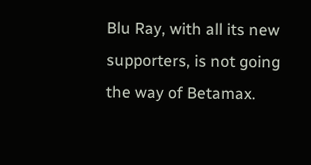Blu Ray, with all its new supporters, is not going the way of Betamax.